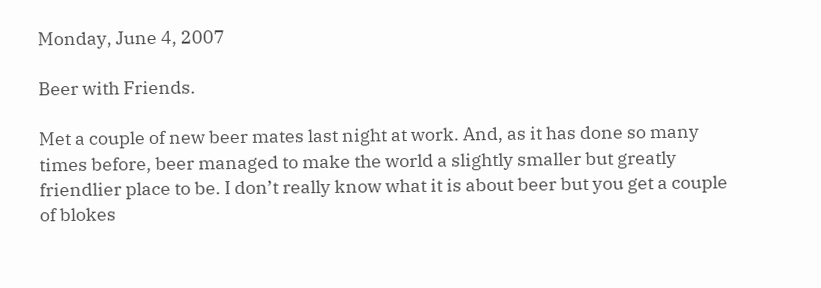Monday, June 4, 2007

Beer with Friends.

Met a couple of new beer mates last night at work. And, as it has done so many times before, beer managed to make the world a slightly smaller but greatly friendlier place to be. I don’t really know what it is about beer but you get a couple of blokes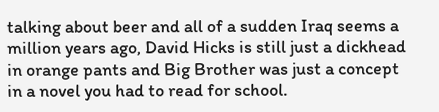talking about beer and all of a sudden Iraq seems a million years ago, David Hicks is still just a dickhead in orange pants and Big Brother was just a concept in a novel you had to read for school.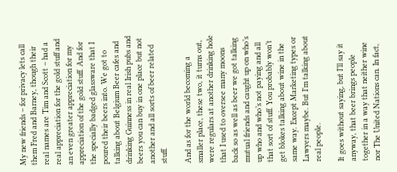My new friends – for privacy lets call them Fred and Barney, though their real names are Tim and Scott – had a real appreciation for the gold stuff and an even greater appreciation for my appreciation of the gold stuff. And for the specially badged glassware that I poured their beers into. We got to talking about Belgium Beer cafes and drinking Guinness in real Irish pubs and beers you can buy in one place but not another and all sorts of beer related stuff.

And as for the world becoming a smaller place, these two, it turns out, were regulars at another drinking hole that I used to oversee many moons back so as well as beer we got talking mutual friends and caught up on who’s up who and who’s not paying and all that sort of stuff. You probably won’t get blokes talking about wine in the same way. Except Marketing types or Lawyers maybe. But I’m talking about real people.

It goes without saying, but I’ll say it anyway, that beer brings people together in a way that neither wine nor The United Nations can. In fact,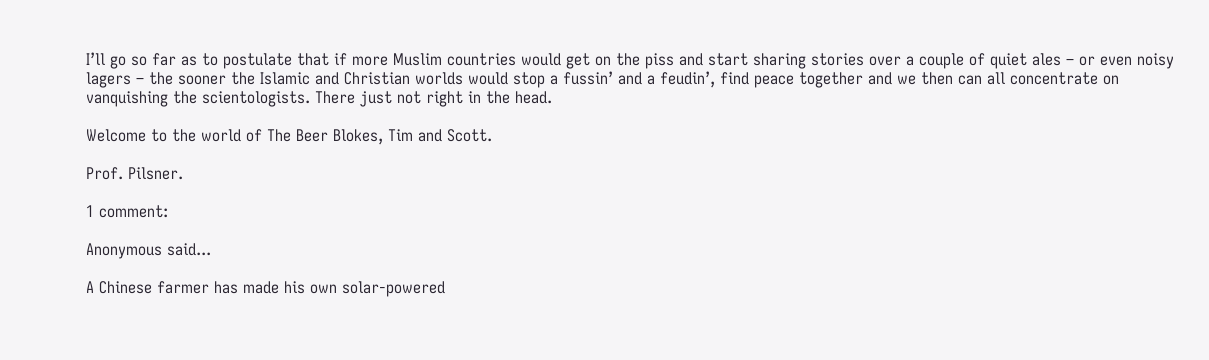I’ll go so far as to postulate that if more Muslim countries would get on the piss and start sharing stories over a couple of quiet ales – or even noisy lagers – the sooner the Islamic and Christian worlds would stop a fussin’ and a feudin’, find peace together and we then can all concentrate on vanquishing the scientologists. There just not right in the head.

Welcome to the world of The Beer Blokes, Tim and Scott.

Prof. Pilsner.

1 comment:

Anonymous said...

A Chinese farmer has made his own solar-powered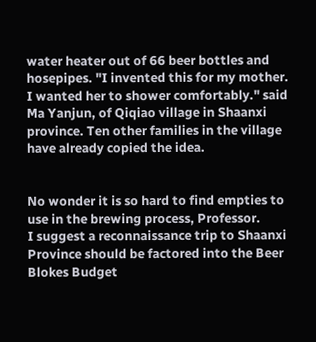water heater out of 66 beer bottles and hosepipes. "I invented this for my mother. I wanted her to shower comfortably." said Ma Yanjun, of Qiqiao village in Shaanxi province. Ten other families in the village have already copied the idea.


No wonder it is so hard to find empties to use in the brewing process, Professor.
I suggest a reconnaissance trip to Shaanxi Province should be factored into the Beer Blokes Budget